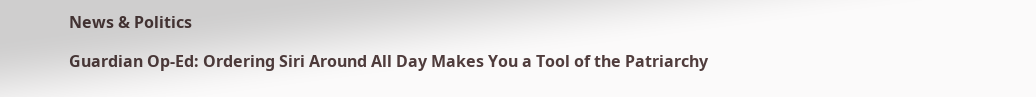News & Politics

Guardian Op-Ed: Ordering Siri Around All Day Makes You a Tool of the Patriarchy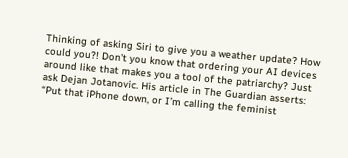Thinking of asking Siri to give you a weather update? How could you?! Don’t you know that ordering your AI devices around like that makes you a tool of the patriarchy? Just ask Dejan Jotanovic. His article in The Guardian asserts: “Put that iPhone down, or I’m calling the feminist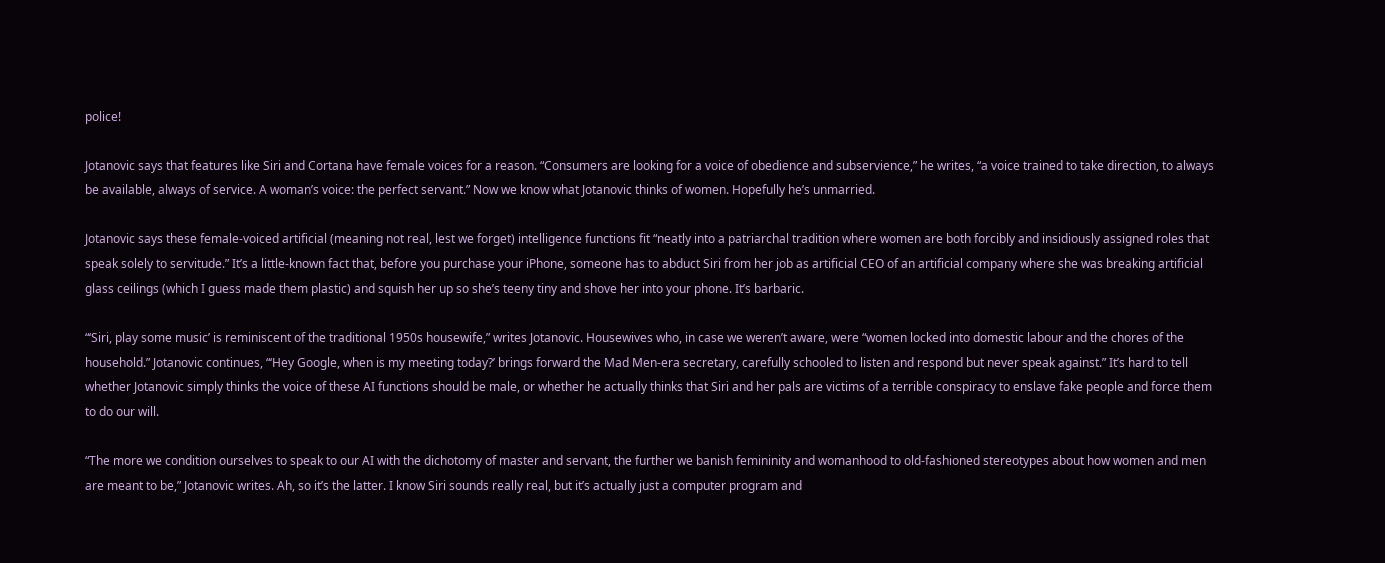police!

Jotanovic says that features like Siri and Cortana have female voices for a reason. “Consumers are looking for a voice of obedience and subservience,” he writes, “a voice trained to take direction, to always be available, always of service. A woman’s voice: the perfect servant.” Now we know what Jotanovic thinks of women. Hopefully he’s unmarried.

Jotanovic says these female-voiced artificial (meaning not real, lest we forget) intelligence functions fit “neatly into a patriarchal tradition where women are both forcibly and insidiously assigned roles that speak solely to servitude.” It’s a little-known fact that, before you purchase your iPhone, someone has to abduct Siri from her job as artificial CEO of an artificial company where she was breaking artificial glass ceilings (which I guess made them plastic) and squish her up so she’s teeny tiny and shove her into your phone. It’s barbaric.

“‘Siri, play some music’ is reminiscent of the traditional 1950s housewife,” writes Jotanovic. Housewives who, in case we weren’t aware, were “women locked into domestic labour and the chores of the household.” Jotanovic continues, “‘Hey Google, when is my meeting today?’ brings forward the Mad Men-era secretary, carefully schooled to listen and respond but never speak against.” It’s hard to tell whether Jotanovic simply thinks the voice of these AI functions should be male, or whether he actually thinks that Siri and her pals are victims of a terrible conspiracy to enslave fake people and force them to do our will.

“The more we condition ourselves to speak to our AI with the dichotomy of master and servant, the further we banish femininity and womanhood to old-fashioned stereotypes about how women and men are meant to be,” Jotanovic writes. Ah, so it’s the latter. I know Siri sounds really real, but it’s actually just a computer program and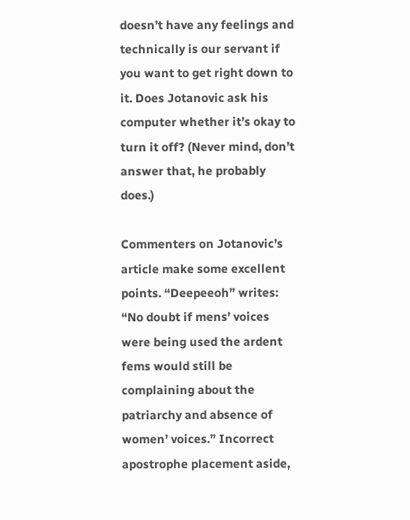doesn’t have any feelings and technically is our servant if you want to get right down to it. Does Jotanovic ask his computer whether it’s okay to turn it off? (Never mind, don’t answer that, he probably does.)

Commenters on Jotanovic’s article make some excellent points. “Deepeeoh” writes: “No doubt if mens’ voices were being used the ardent fems would still be complaining about the patriarchy and absence of women’ voices.” Incorrect apostrophe placement aside,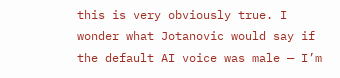this is very obviously true. I wonder what Jotanovic would say if the default AI voice was male — I’m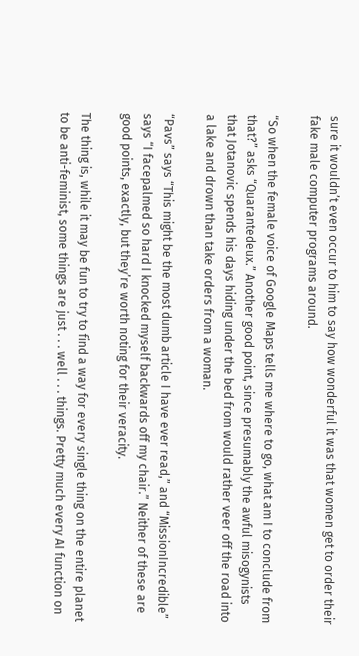sure it wouldn’t even occur to him to say how wonderful it was that women get to order their fake male computer programs around.

“So when the female voice of Google Maps tells me where to go, what am I to conclude from that?” asks “Quarantedeux.” Another good point, since presumably the awful misogynists that Jotanovic spends his days hiding under the bed from would rather veer off the road into a lake and drown than take orders from a woman.

“Pavs” says “This might be the most dumb article I have ever read,” and “MissionIncredible” says “I facepalmed so hard I knocked myself backwards off my chair.” Neither of these are good points, exactly, but they’re worth noting for their veracity.

The thing is, while it may be fun to try to find a way for every single thing on the entire planet to be anti-feminist, some things are just . . . well . . . things. Pretty much every AI function on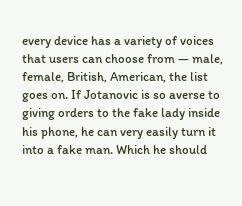every device has a variety of voices that users can choose from — male, female, British, American, the list goes on. If Jotanovic is so averse to giving orders to the fake lady inside his phone, he can very easily turn it into a fake man. Which he should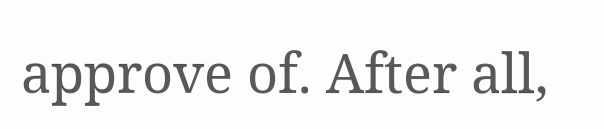approve of. After all,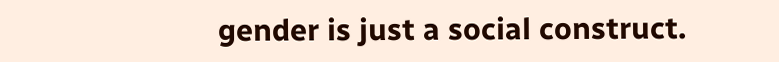gender is just a social construct.